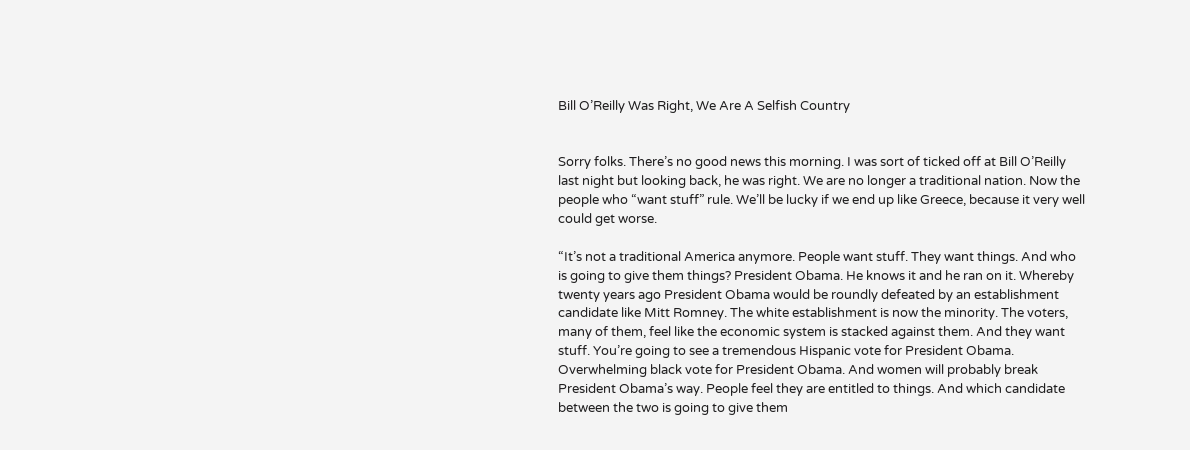Bill O’Reilly Was Right, We Are A Selfish Country


Sorry folks. There’s no good news this morning. I was sort of ticked off at Bill O’Reilly last night but looking back, he was right. We are no longer a traditional nation. Now the people who “want stuff” rule. We’ll be lucky if we end up like Greece, because it very well could get worse.

“It’s not a traditional America anymore. People want stuff. They want things. And who is going to give them things? President Obama. He knows it and he ran on it. Whereby twenty years ago President Obama would be roundly defeated by an establishment candidate like Mitt Romney. The white establishment is now the minority. The voters, many of them, feel like the economic system is stacked against them. And they want stuff. You’re going to see a tremendous Hispanic vote for President Obama. Overwhelming black vote for President Obama. And women will probably break President Obama’s way. People feel they are entitled to things. And which candidate between the two is going to give them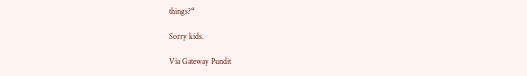things?“

Sorry kids.

Via Gateway Pundit